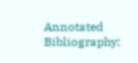Annotated Bibliography: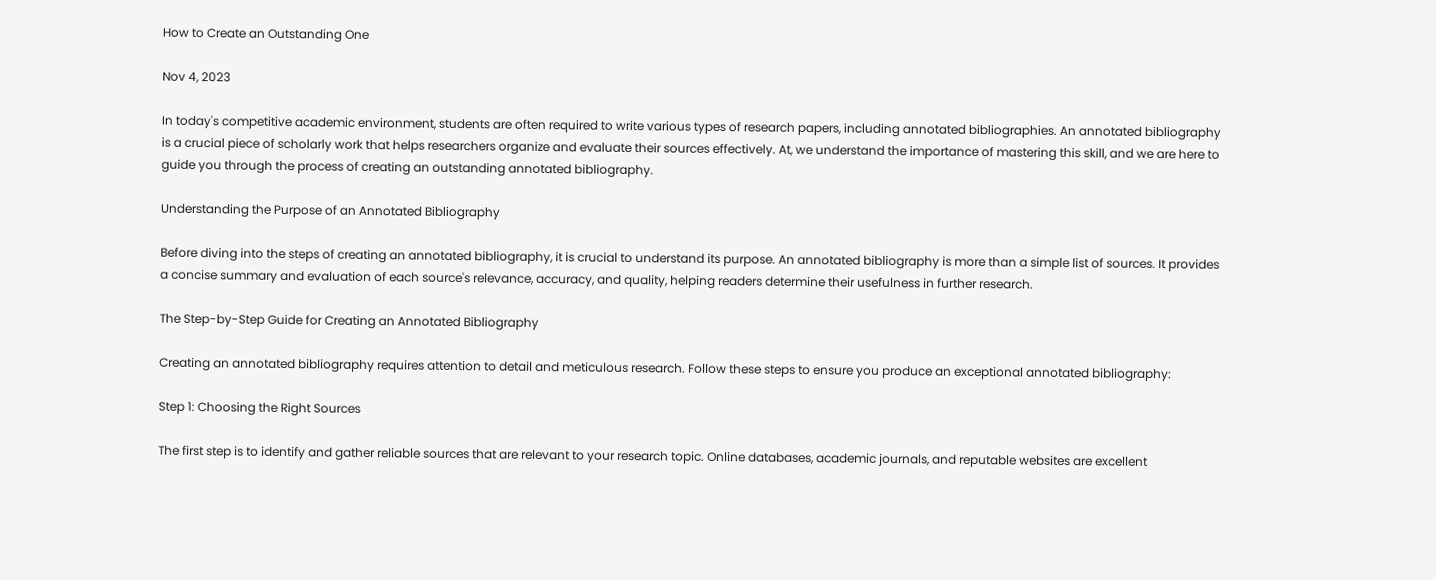How to Create an Outstanding One

Nov 4, 2023

In today's competitive academic environment, students are often required to write various types of research papers, including annotated bibliographies. An annotated bibliography is a crucial piece of scholarly work that helps researchers organize and evaluate their sources effectively. At, we understand the importance of mastering this skill, and we are here to guide you through the process of creating an outstanding annotated bibliography.

Understanding the Purpose of an Annotated Bibliography

Before diving into the steps of creating an annotated bibliography, it is crucial to understand its purpose. An annotated bibliography is more than a simple list of sources. It provides a concise summary and evaluation of each source's relevance, accuracy, and quality, helping readers determine their usefulness in further research.

The Step-by-Step Guide for Creating an Annotated Bibliography

Creating an annotated bibliography requires attention to detail and meticulous research. Follow these steps to ensure you produce an exceptional annotated bibliography:

Step 1: Choosing the Right Sources

The first step is to identify and gather reliable sources that are relevant to your research topic. Online databases, academic journals, and reputable websites are excellent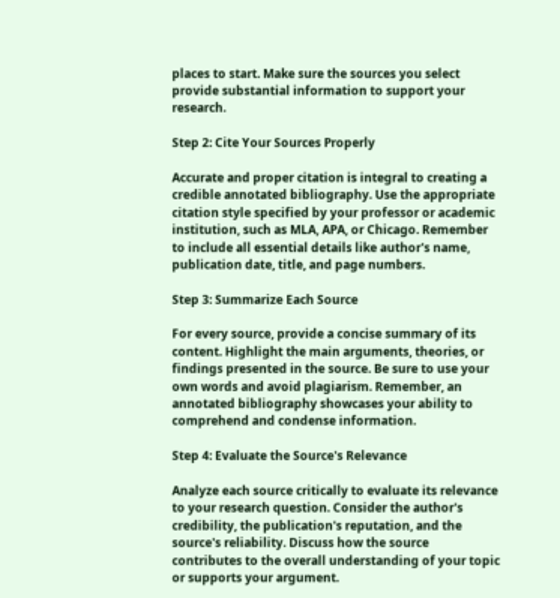places to start. Make sure the sources you select provide substantial information to support your research.

Step 2: Cite Your Sources Properly

Accurate and proper citation is integral to creating a credible annotated bibliography. Use the appropriate citation style specified by your professor or academic institution, such as MLA, APA, or Chicago. Remember to include all essential details like author's name, publication date, title, and page numbers.

Step 3: Summarize Each Source

For every source, provide a concise summary of its content. Highlight the main arguments, theories, or findings presented in the source. Be sure to use your own words and avoid plagiarism. Remember, an annotated bibliography showcases your ability to comprehend and condense information.

Step 4: Evaluate the Source's Relevance

Analyze each source critically to evaluate its relevance to your research question. Consider the author's credibility, the publication's reputation, and the source's reliability. Discuss how the source contributes to the overall understanding of your topic or supports your argument.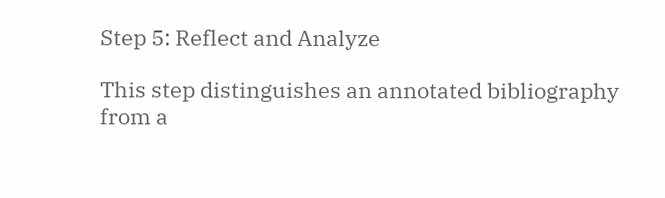Step 5: Reflect and Analyze

This step distinguishes an annotated bibliography from a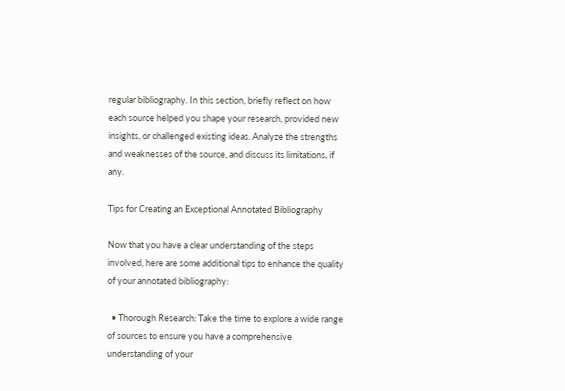regular bibliography. In this section, briefly reflect on how each source helped you shape your research, provided new insights, or challenged existing ideas. Analyze the strengths and weaknesses of the source, and discuss its limitations, if any.

Tips for Creating an Exceptional Annotated Bibliography

Now that you have a clear understanding of the steps involved, here are some additional tips to enhance the quality of your annotated bibliography:

  • Thorough Research: Take the time to explore a wide range of sources to ensure you have a comprehensive understanding of your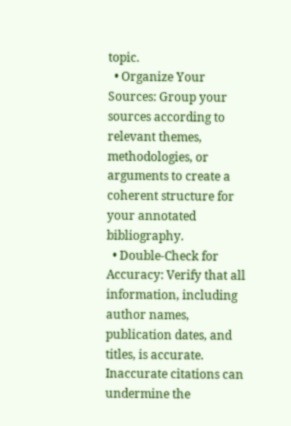topic.
  • Organize Your Sources: Group your sources according to relevant themes, methodologies, or arguments to create a coherent structure for your annotated bibliography.
  • Double-Check for Accuracy: Verify that all information, including author names, publication dates, and titles, is accurate. Inaccurate citations can undermine the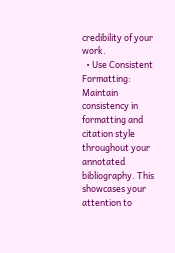credibility of your work.
  • Use Consistent Formatting: Maintain consistency in formatting and citation style throughout your annotated bibliography. This showcases your attention to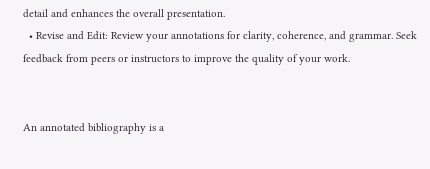detail and enhances the overall presentation.
  • Revise and Edit: Review your annotations for clarity, coherence, and grammar. Seek feedback from peers or instructors to improve the quality of your work.


An annotated bibliography is a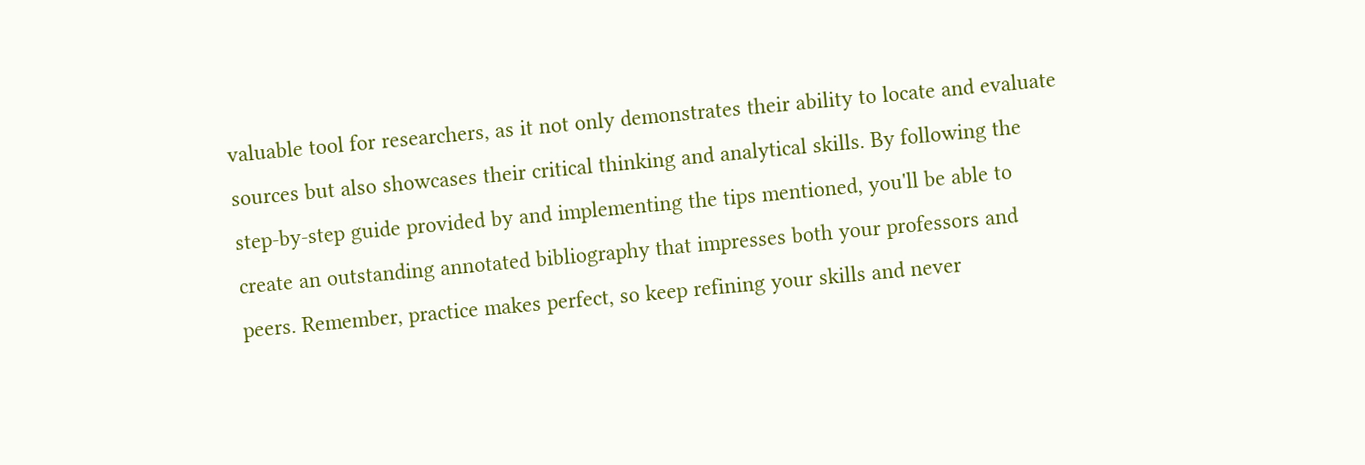valuable tool for researchers, as it not only demonstrates their ability to locate and evaluate sources but also showcases their critical thinking and analytical skills. By following the step-by-step guide provided by and implementing the tips mentioned, you'll be able to create an outstanding annotated bibliography that impresses both your professors and peers. Remember, practice makes perfect, so keep refining your skills and never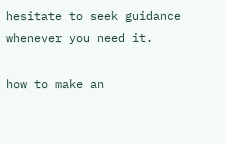hesitate to seek guidance whenever you need it.

how to make an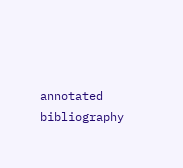annotated bibliography